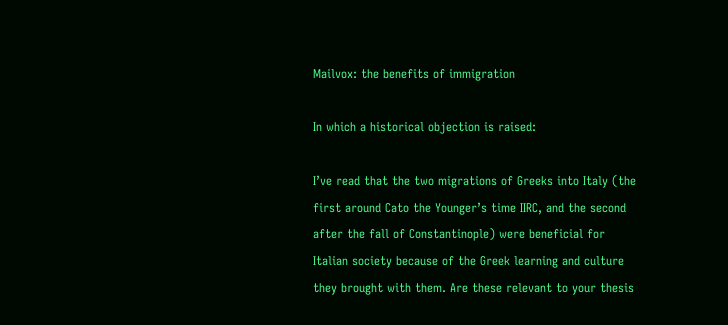Mailvox: the benefits of immigration

In which a historical objection is raised:

I’ve read that the two migrations of Greeks into Italy (the first around Cato the Younger’s time IIRC, and the second after the fall of Constantinople) were beneficial for Italian society because of the Greek learning and culture they brought with them. Are these relevant to your thesis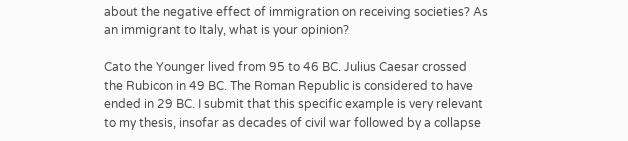about the negative effect of immigration on receiving societies? As an immigrant to Italy, what is your opinion?

Cato the Younger lived from 95 to 46 BC. Julius Caesar crossed the Rubicon in 49 BC. The Roman Republic is considered to have ended in 29 BC. I submit that this specific example is very relevant to my thesis, insofar as decades of civil war followed by a collapse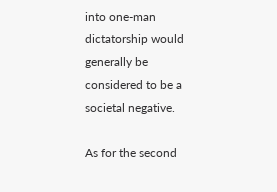into one-man dictatorship would generally be considered to be a societal negative.

As for the second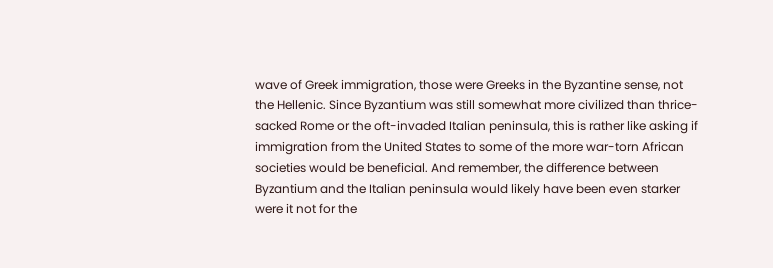wave of Greek immigration, those were Greeks in the Byzantine sense, not the Hellenic. Since Byzantium was still somewhat more civilized than thrice-sacked Rome or the oft-invaded Italian peninsula, this is rather like asking if immigration from the United States to some of the more war-torn African societies would be beneficial. And remember, the difference between Byzantium and the Italian peninsula would likely have been even starker were it not for the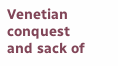Venetian conquest and sack of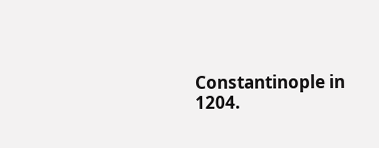Constantinople in 1204.